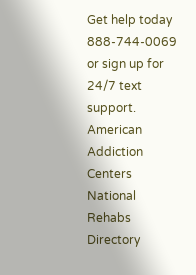Get help today 888-744-0069 or sign up for 24/7 text support.
American Addiction Centers National Rehabs Directory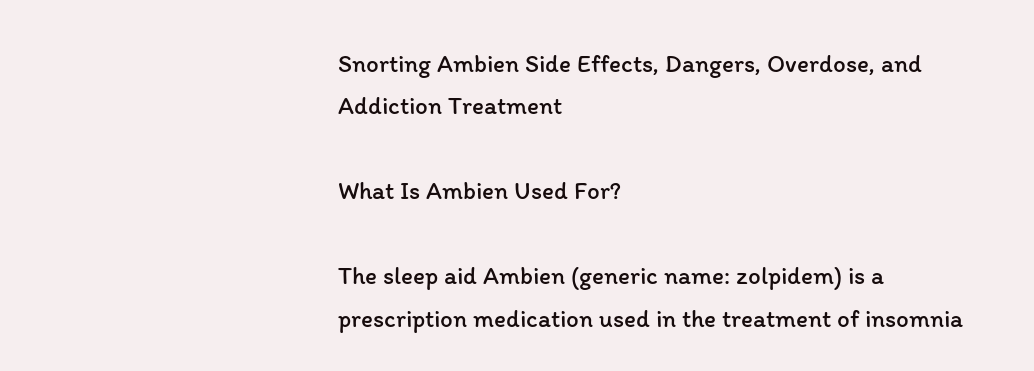Snorting Ambien Side Effects, Dangers, Overdose, and Addiction Treatment

What Is Ambien Used For?

The sleep aid Ambien (generic name: zolpidem) is a prescription medication used in the treatment of insomnia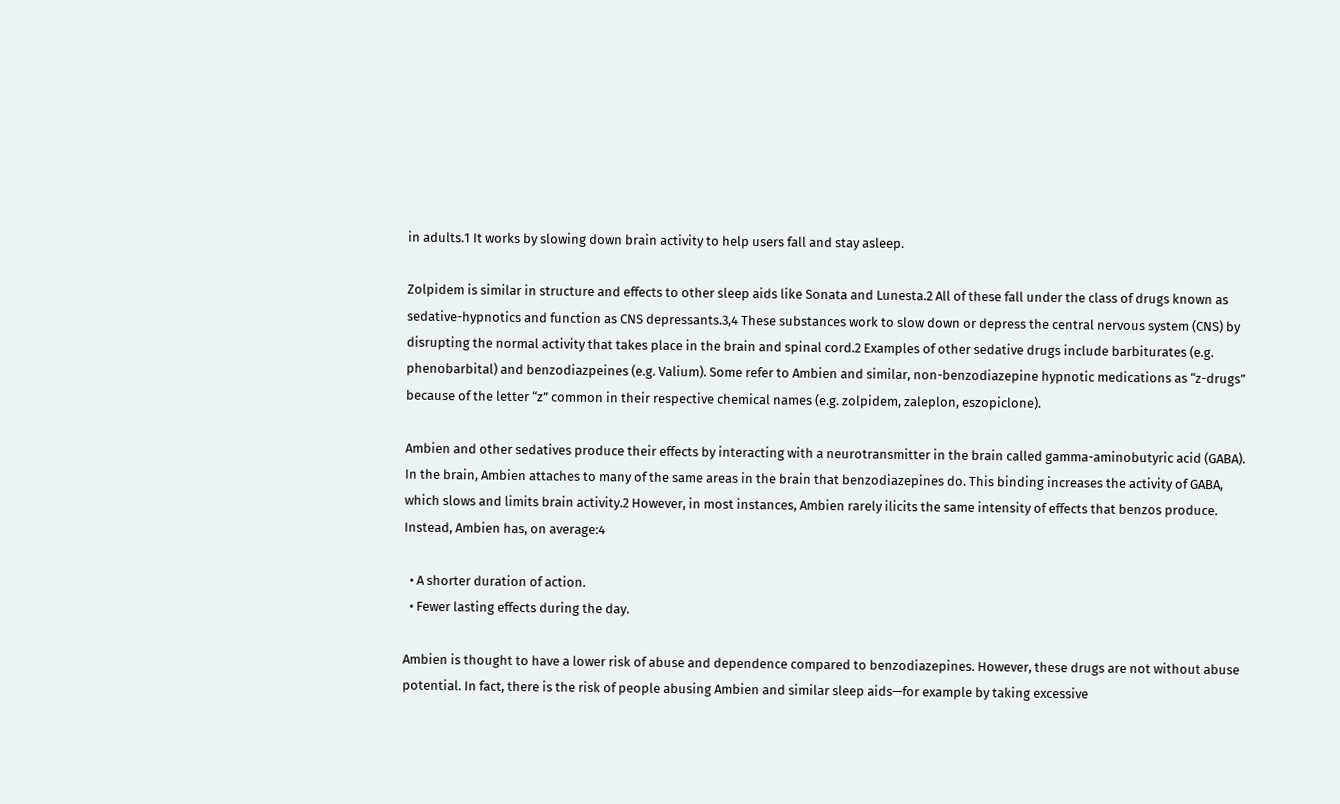in adults.1 It works by slowing down brain activity to help users fall and stay asleep.

Zolpidem is similar in structure and effects to other sleep aids like Sonata and Lunesta.2 All of these fall under the class of drugs known as sedative-hypnotics and function as CNS depressants.3,4 These substances work to slow down or depress the central nervous system (CNS) by disrupting the normal activity that takes place in the brain and spinal cord.2 Examples of other sedative drugs include barbiturates (e.g. phenobarbital) and benzodiazpeines (e.g. Valium). Some refer to Ambien and similar, non-benzodiazepine hypnotic medications as “z-drugs” because of the letter “z” common in their respective chemical names (e.g. zolpidem, zaleplon, eszopiclone).

Ambien and other sedatives produce their effects by interacting with a neurotransmitter in the brain called gamma-aminobutyric acid (GABA). In the brain, Ambien attaches to many of the same areas in the brain that benzodiazepines do. This binding increases the activity of GABA, which slows and limits brain activity.2 However, in most instances, Ambien rarely ilicits the same intensity of effects that benzos produce. Instead, Ambien has, on average:4

  • A shorter duration of action.
  • Fewer lasting effects during the day.

Ambien is thought to have a lower risk of abuse and dependence compared to benzodiazepines. However, these drugs are not without abuse potential. In fact, there is the risk of people abusing Ambien and similar sleep aids—for example by taking excessive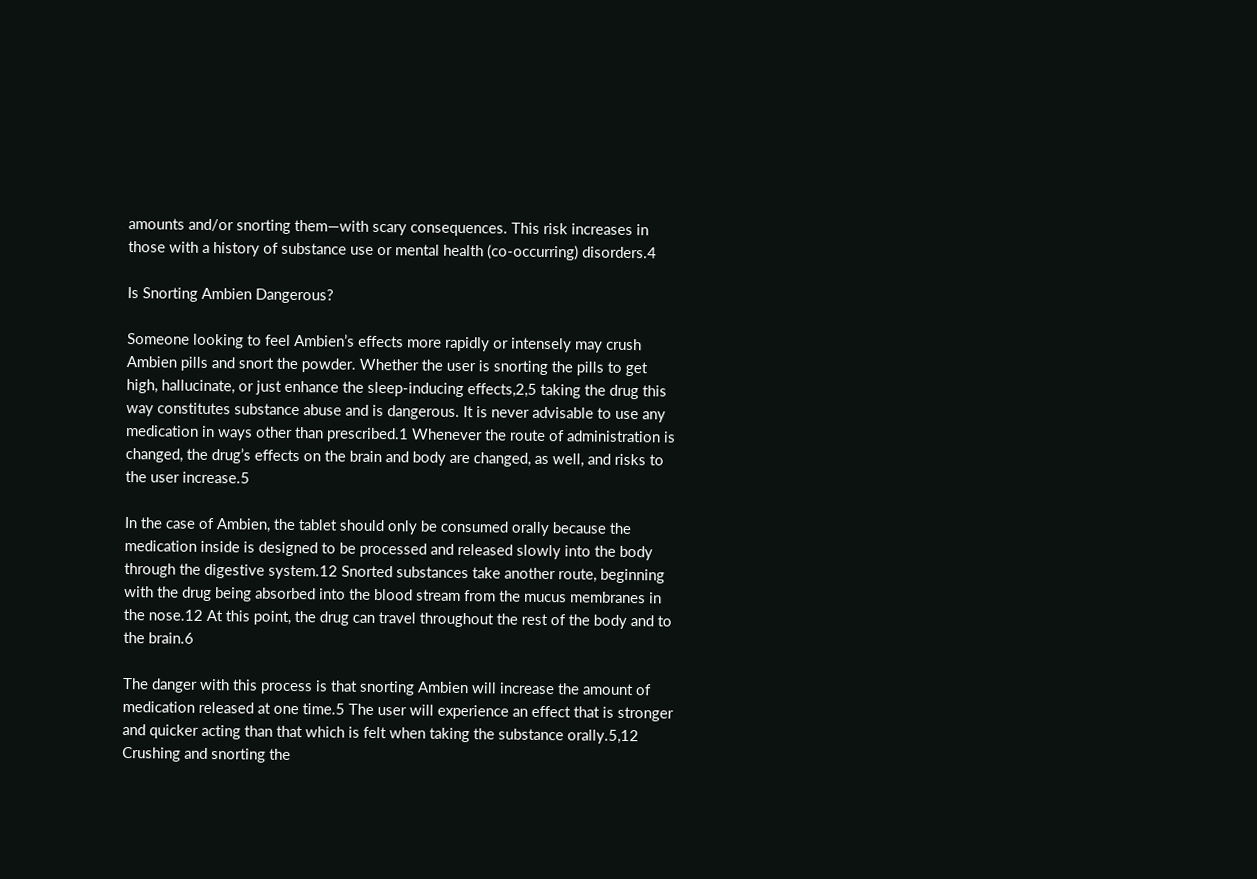amounts and/or snorting them—with scary consequences. This risk increases in those with a history of substance use or mental health (co-occurring) disorders.4

Is Snorting Ambien Dangerous?

Someone looking to feel Ambien’s effects more rapidly or intensely may crush Ambien pills and snort the powder. Whether the user is snorting the pills to get high, hallucinate, or just enhance the sleep-inducing effects,2,5 taking the drug this way constitutes substance abuse and is dangerous. It is never advisable to use any medication in ways other than prescribed.1 Whenever the route of administration is changed, the drug’s effects on the brain and body are changed, as well, and risks to the user increase.5

In the case of Ambien, the tablet should only be consumed orally because the medication inside is designed to be processed and released slowly into the body through the digestive system.12 Snorted substances take another route, beginning with the drug being absorbed into the blood stream from the mucus membranes in the nose.12 At this point, the drug can travel throughout the rest of the body and to the brain.6

The danger with this process is that snorting Ambien will increase the amount of medication released at one time.5 The user will experience an effect that is stronger and quicker acting than that which is felt when taking the substance orally.5,12 Crushing and snorting the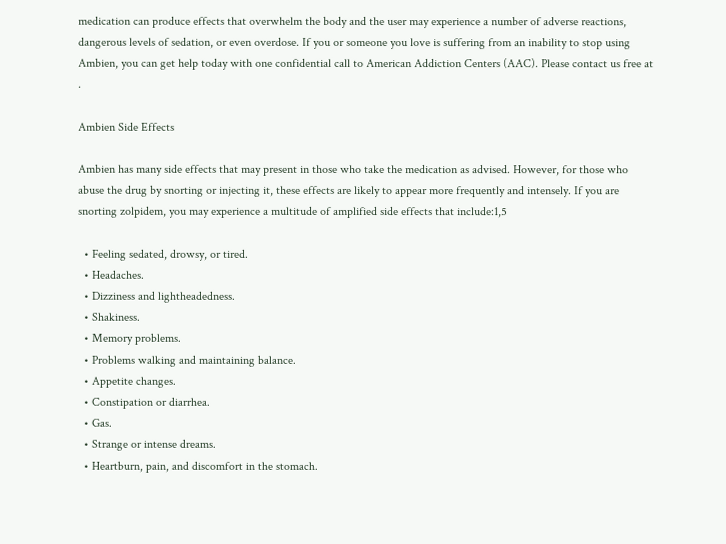medication can produce effects that overwhelm the body and the user may experience a number of adverse reactions, dangerous levels of sedation, or even overdose. If you or someone you love is suffering from an inability to stop using Ambien, you can get help today with one confidential call to American Addiction Centers (AAC). Please contact us free at .

Ambien Side Effects

Ambien has many side effects that may present in those who take the medication as advised. However, for those who abuse the drug by snorting or injecting it, these effects are likely to appear more frequently and intensely. If you are snorting zolpidem, you may experience a multitude of amplified side effects that include:1,5

  • Feeling sedated, drowsy, or tired.
  • Headaches.
  • Dizziness and lightheadedness.
  • Shakiness.
  • Memory problems.
  • Problems walking and maintaining balance.
  • Appetite changes.
  • Constipation or diarrhea.
  • Gas.
  • Strange or intense dreams.
  • Heartburn, pain, and discomfort in the stomach.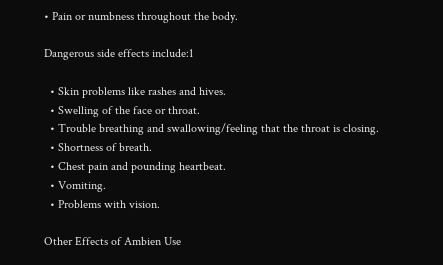• Pain or numbness throughout the body.

Dangerous side effects include:1

  • Skin problems like rashes and hives.
  • Swelling of the face or throat.
  • Trouble breathing and swallowing/feeling that the throat is closing.
  • Shortness of breath.
  • Chest pain and pounding heartbeat.
  • Vomiting.
  • Problems with vision.

Other Effects of Ambien Use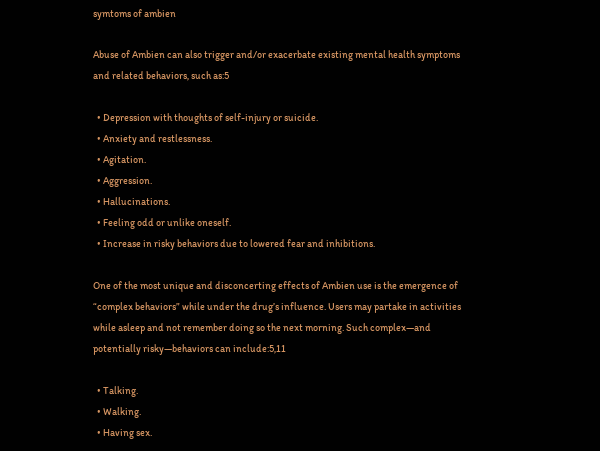symtoms of ambien

Abuse of Ambien can also trigger and/or exacerbate existing mental health symptoms and related behaviors, such as:5

  • Depression with thoughts of self-injury or suicide.
  • Anxiety and restlessness.
  • Agitation.
  • Aggression.
  • Hallucinations.
  • Feeling odd or unlike oneself.
  • Increase in risky behaviors due to lowered fear and inhibitions.

One of the most unique and disconcerting effects of Ambien use is the emergence of “complex behaviors” while under the drug’s influence. Users may partake in activities while asleep and not remember doing so the next morning. Such complex—and potentially risky—behaviors can include:5,11

  • Talking.
  • Walking.
  • Having sex.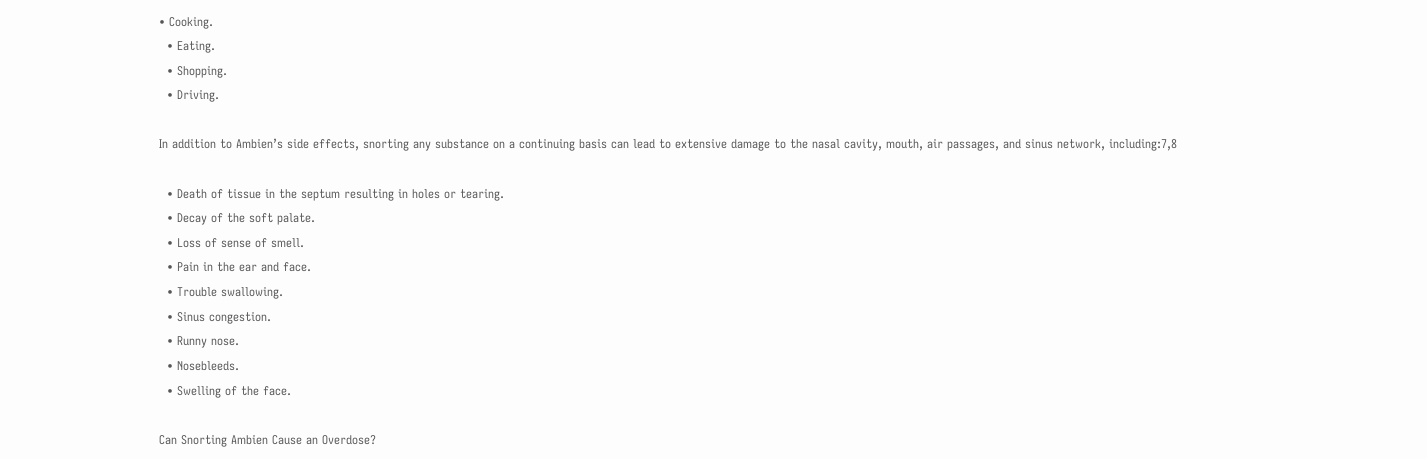• Cooking.
  • Eating.
  • Shopping.
  • Driving.

In addition to Ambien’s side effects, snorting any substance on a continuing basis can lead to extensive damage to the nasal cavity, mouth, air passages, and sinus network, including:7,8

  • Death of tissue in the septum resulting in holes or tearing.
  • Decay of the soft palate.
  • Loss of sense of smell.
  • Pain in the ear and face.
  • Trouble swallowing.
  • Sinus congestion.
  • Runny nose.
  • Nosebleeds.
  • Swelling of the face.

Can Snorting Ambien Cause an Overdose?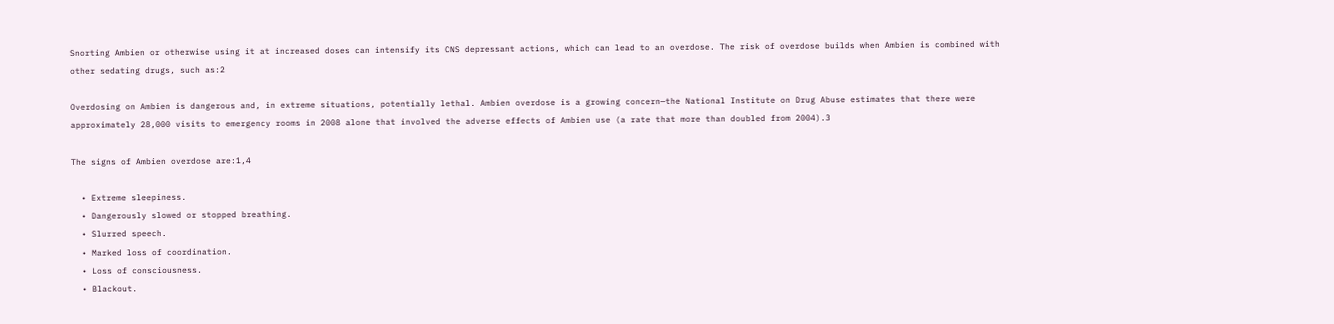Snorting Ambien or otherwise using it at increased doses can intensify its CNS depressant actions, which can lead to an overdose. The risk of overdose builds when Ambien is combined with other sedating drugs, such as:2

Overdosing on Ambien is dangerous and, in extreme situations, potentially lethal. Ambien overdose is a growing concern—the National Institute on Drug Abuse estimates that there were approximately 28,000 visits to emergency rooms in 2008 alone that involved the adverse effects of Ambien use (a rate that more than doubled from 2004).3

The signs of Ambien overdose are:1,4

  • Extreme sleepiness.
  • Dangerously slowed or stopped breathing.
  • Slurred speech.
  • Marked loss of coordination.
  • Loss of consciousness.
  • Blackout.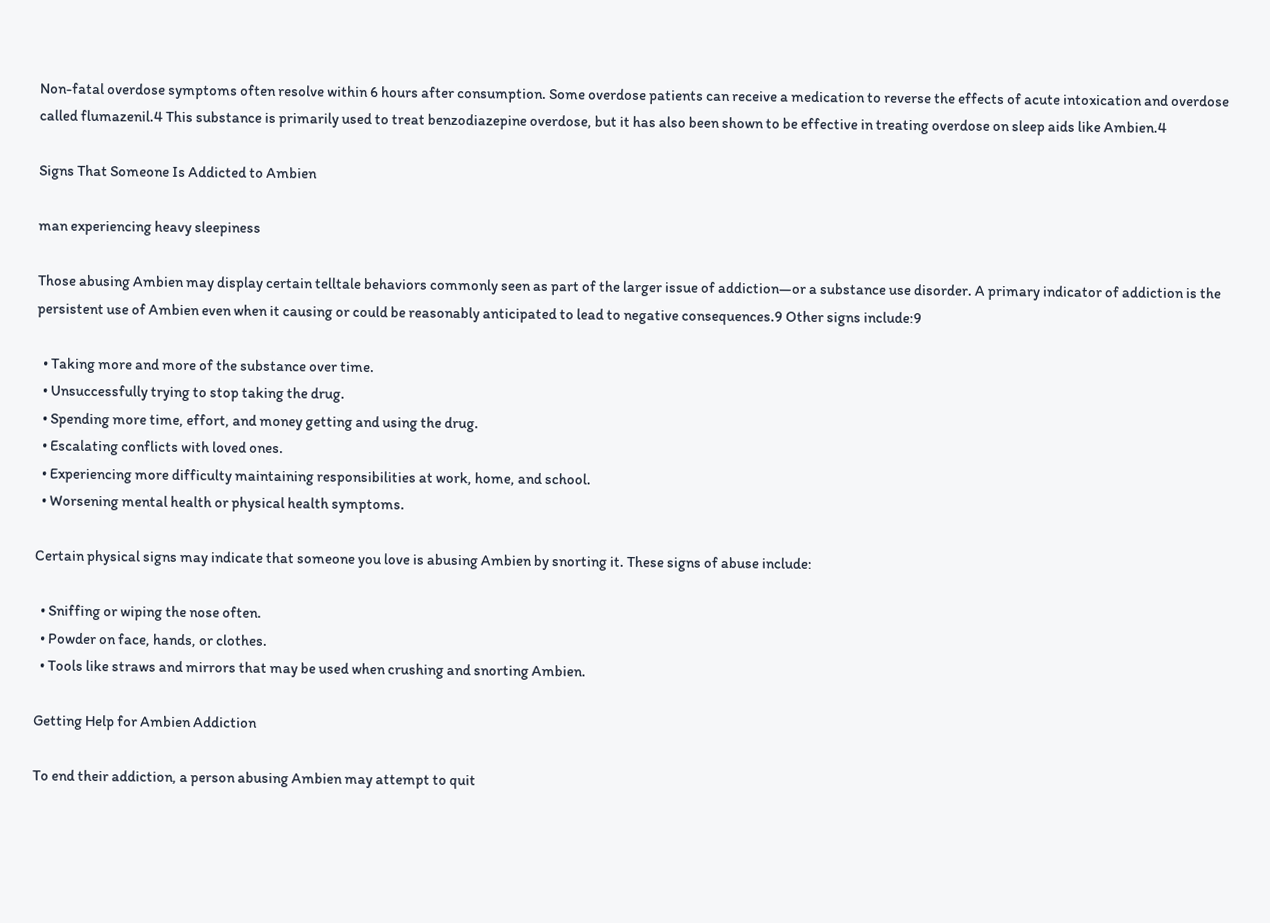Non-fatal overdose symptoms often resolve within 6 hours after consumption. Some overdose patients can receive a medication to reverse the effects of acute intoxication and overdose called flumazenil.4 This substance is primarily used to treat benzodiazepine overdose, but it has also been shown to be effective in treating overdose on sleep aids like Ambien.4

Signs That Someone Is Addicted to Ambien

man experiencing heavy sleepiness

Those abusing Ambien may display certain telltale behaviors commonly seen as part of the larger issue of addiction—or a substance use disorder. A primary indicator of addiction is the persistent use of Ambien even when it causing or could be reasonably anticipated to lead to negative consequences.9 Other signs include:9

  • Taking more and more of the substance over time.
  • Unsuccessfully trying to stop taking the drug.
  • Spending more time, effort, and money getting and using the drug.
  • Escalating conflicts with loved ones.
  • Experiencing more difficulty maintaining responsibilities at work, home, and school.
  • Worsening mental health or physical health symptoms.

Certain physical signs may indicate that someone you love is abusing Ambien by snorting it. These signs of abuse include:

  • Sniffing or wiping the nose often.
  • Powder on face, hands, or clothes.
  • Tools like straws and mirrors that may be used when crushing and snorting Ambien.

Getting Help for Ambien Addiction

To end their addiction, a person abusing Ambien may attempt to quit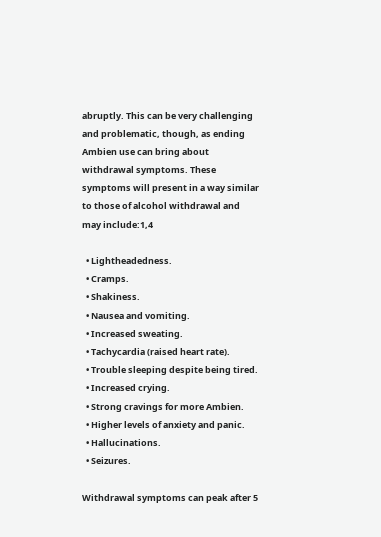abruptly. This can be very challenging and problematic, though, as ending Ambien use can bring about withdrawal symptoms. These symptoms will present in a way similar to those of alcohol withdrawal and may include:1,4

  • Lightheadedness.
  • Cramps.
  • Shakiness.
  • Nausea and vomiting.
  • Increased sweating.
  • Tachycardia (raised heart rate).
  • Trouble sleeping despite being tired.
  • Increased crying.
  • Strong cravings for more Ambien.
  • Higher levels of anxiety and panic.
  • Hallucinations.
  • Seizures.

Withdrawal symptoms can peak after 5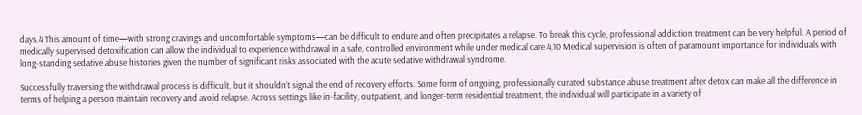days.4 This amount of time—with strong cravings and uncomfortable symptoms—can be difficult to endure and often precipitates a relapse. To break this cycle, professional addiction treatment can be very helpful. A period of medically supervised detoxification can allow the individual to experience withdrawal in a safe, controlled environment while under medical care.4,10 Medical supervision is often of paramount importance for individuals with long-standing sedative abuse histories given the number of significant risks associated with the acute sedative withdrawal syndrome.

Successfully traversing the withdrawal process is difficult, but it shouldn’t signal the end of recovery efforts. Some form of ongoing, professionally curated substance abuse treatment after detox can make all the difference in terms of helping a person maintain recovery and avoid relapse. Across settings like in-facility, outpatient, and longer-term residential treatment, the individual will participate in a variety of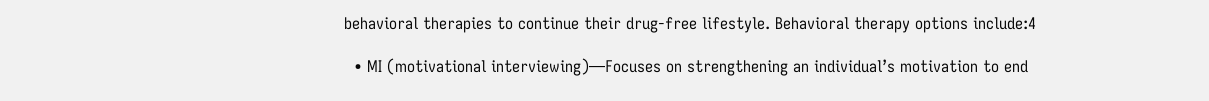behavioral therapies to continue their drug-free lifestyle. Behavioral therapy options include:4

  • MI (motivational interviewing)—Focuses on strengthening an individual’s motivation to end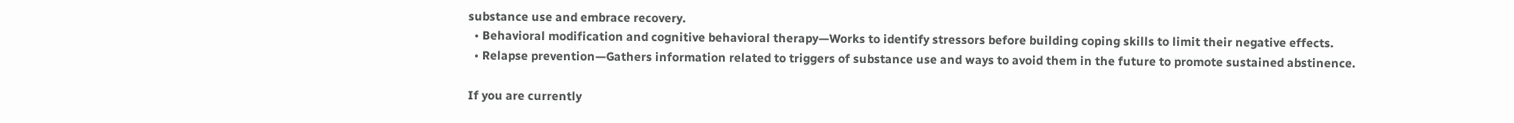substance use and embrace recovery.
  • Behavioral modification and cognitive behavioral therapy—Works to identify stressors before building coping skills to limit their negative effects.
  • Relapse prevention—Gathers information related to triggers of substance use and ways to avoid them in the future to promote sustained abstinence.

If you are currently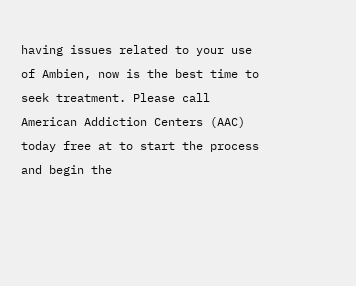having issues related to your use of Ambien, now is the best time to seek treatment. Please call American Addiction Centers (AAC) today free at to start the process and begin the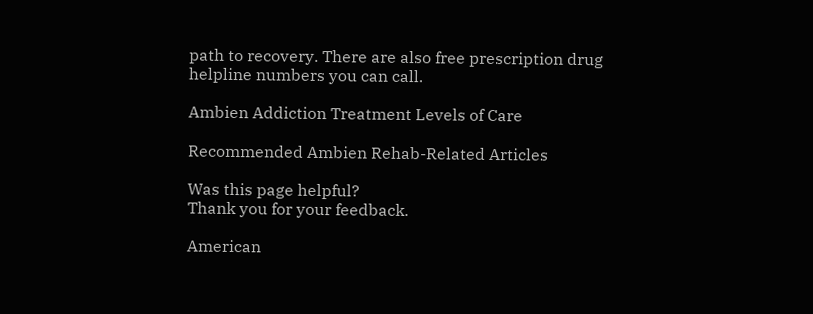path to recovery. There are also free prescription drug helpline numbers you can call.

Ambien Addiction Treatment Levels of Care

Recommended Ambien Rehab-Related Articles

Was this page helpful?
Thank you for your feedback.

American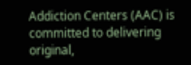Addiction Centers (AAC) is committed to delivering original,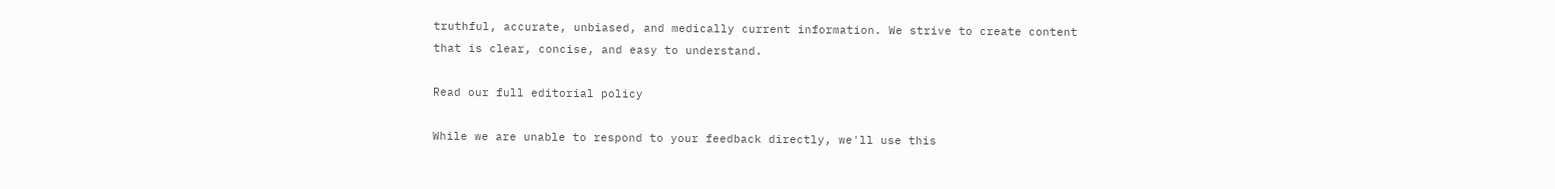truthful, accurate, unbiased, and medically current information. We strive to create content that is clear, concise, and easy to understand.

Read our full editorial policy

While we are unable to respond to your feedback directly, we'll use this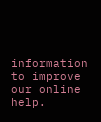information to improve our online help.